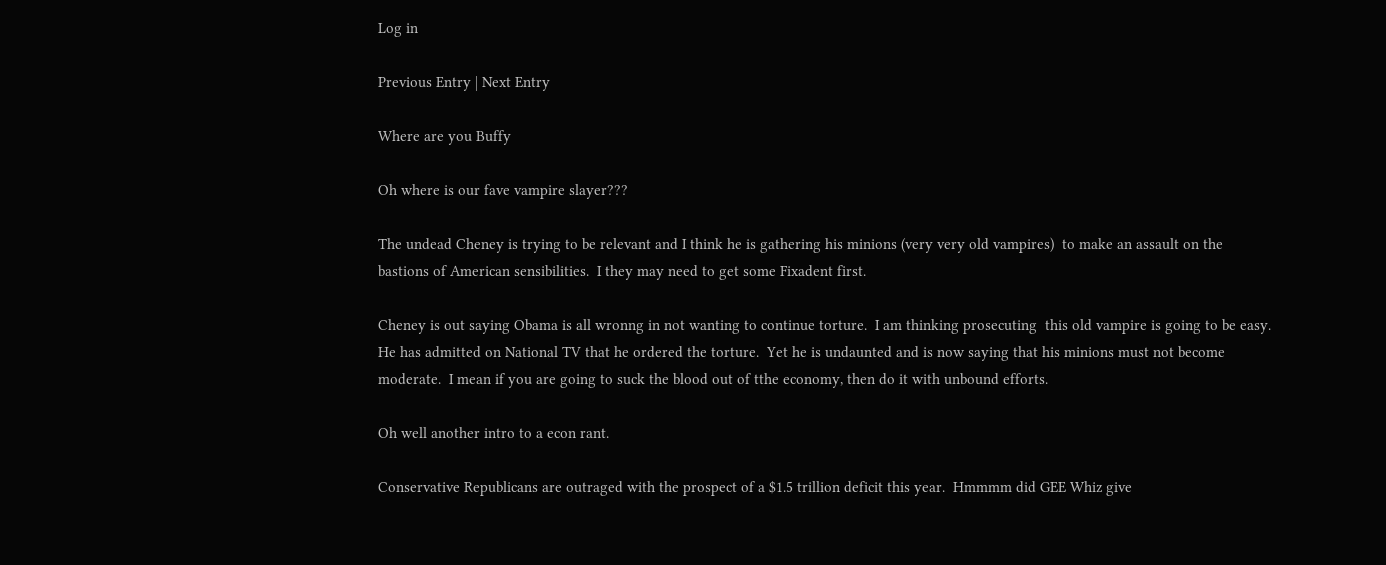Log in

Previous Entry | Next Entry

Where are you Buffy

Oh where is our fave vampire slayer???

The undead Cheney is trying to be relevant and I think he is gathering his minions (very very old vampires)  to make an assault on the bastions of American sensibilities.  I they may need to get some Fixadent first.

Cheney is out saying Obama is all wronng in not wanting to continue torture.  I am thinking prosecuting  this old vampire is going to be easy.  He has admitted on National TV that he ordered the torture.  Yet he is undaunted and is now saying that his minions must not become moderate.  I mean if you are going to suck the blood out of tthe economy, then do it with unbound efforts.

Oh well another intro to a econ rant.

Conservative Republicans are outraged with the prospect of a $1.5 trillion deficit this year.  Hmmmm did GEE Whiz give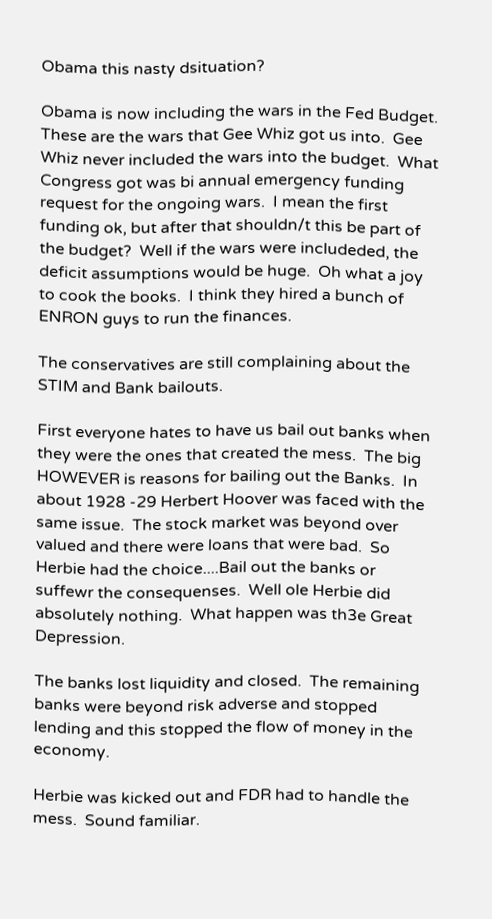Obama this nasty dsituation?

Obama is now including the wars in the Fed Budget.  These are the wars that Gee Whiz got us into.  Gee Whiz never included the wars into the budget.  What Congress got was bi annual emergency funding request for the ongoing wars.  I mean the first funding ok, but after that shouldn/t this be part of the budget?  Well if the wars were includeded, the deficit assumptions would be huge.  Oh what a joy to cook the books.  I think they hired a bunch of ENRON guys to run the finances.

The conservatives are still complaining about the STIM and Bank bailouts.

First everyone hates to have us bail out banks when they were the ones that created the mess.  The big HOWEVER is reasons for bailing out the Banks.  In about 1928 -29 Herbert Hoover was faced with the same issue.  The stock market was beyond over valued and there were loans that were bad.  So Herbie had the choice....Bail out the banks or suffewr the consequenses.  Well ole Herbie did absolutely nothing.  What happen was th3e Great Depression.

The banks lost liquidity and closed.  The remaining banks were beyond risk adverse and stopped lending and this stopped the flow of money in the economy.

Herbie was kicked out and FDR had to handle the mess.  Sound familiar.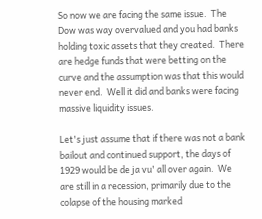So now we are facing the same issue.  The Dow was way overvalued and you had banks holding toxic assets that they created.  There are hedge funds that were betting on the curve and the assumption was that this would never end.  Well it did and banks were facing massive liquidity issues.

Let's just assume that if there was not a bank bailout and continued support, the days of 1929 would be de ja vu' all over again.  We are still in a recession, primarily due to the colapse of the housing marked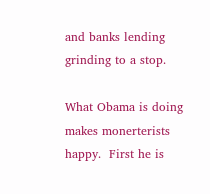and banks lending grinding to a stop.

What Obama is doing makes monerterists happy.  First he is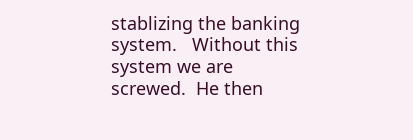stablizing the banking system.   Without this system we are screwed.  He then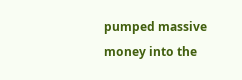pumped massive money into the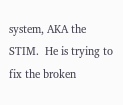system, AKA the STIM.  He is trying to fix the broken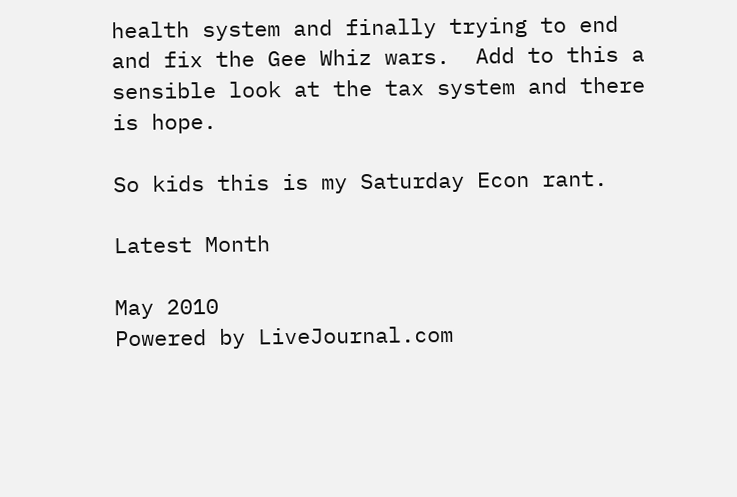health system and finally trying to end and fix the Gee Whiz wars.  Add to this a sensible look at the tax system and there is hope.

So kids this is my Saturday Econ rant.

Latest Month

May 2010
Powered by LiveJournal.com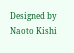Designed by Naoto Kishi